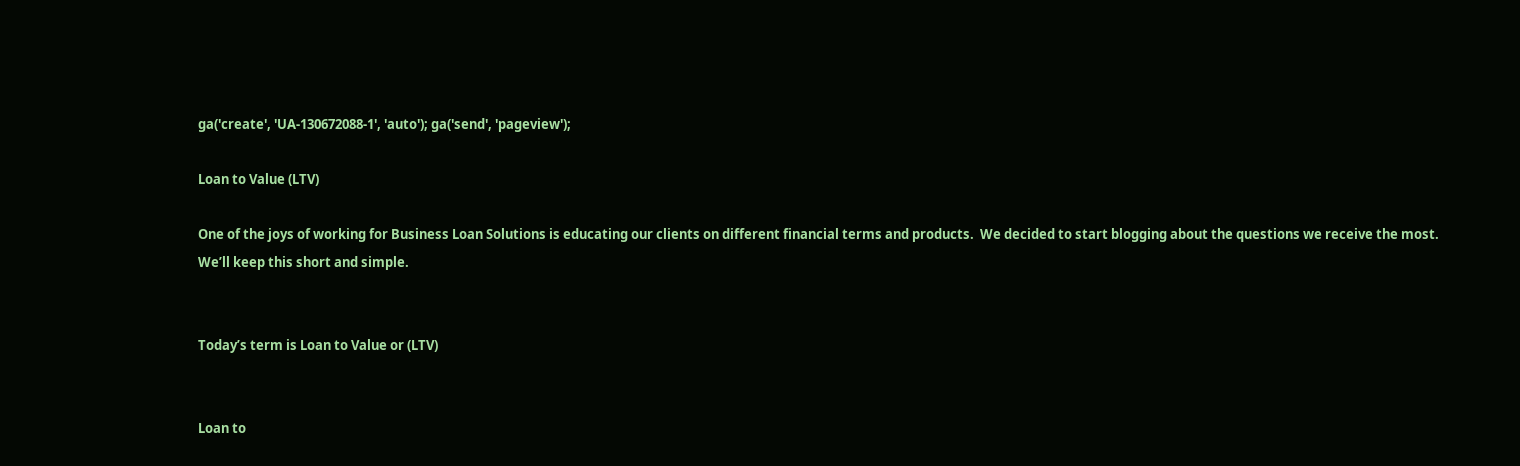ga('create', 'UA-130672088-1', 'auto'); ga('send', 'pageview');

Loan to Value (LTV)

One of the joys of working for Business Loan Solutions is educating our clients on different financial terms and products.  We decided to start blogging about the questions we receive the most.  We’ll keep this short and simple.


Today’s term is Loan to Value or (LTV)


Loan to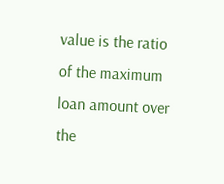value is the ratio of the maximum loan amount over the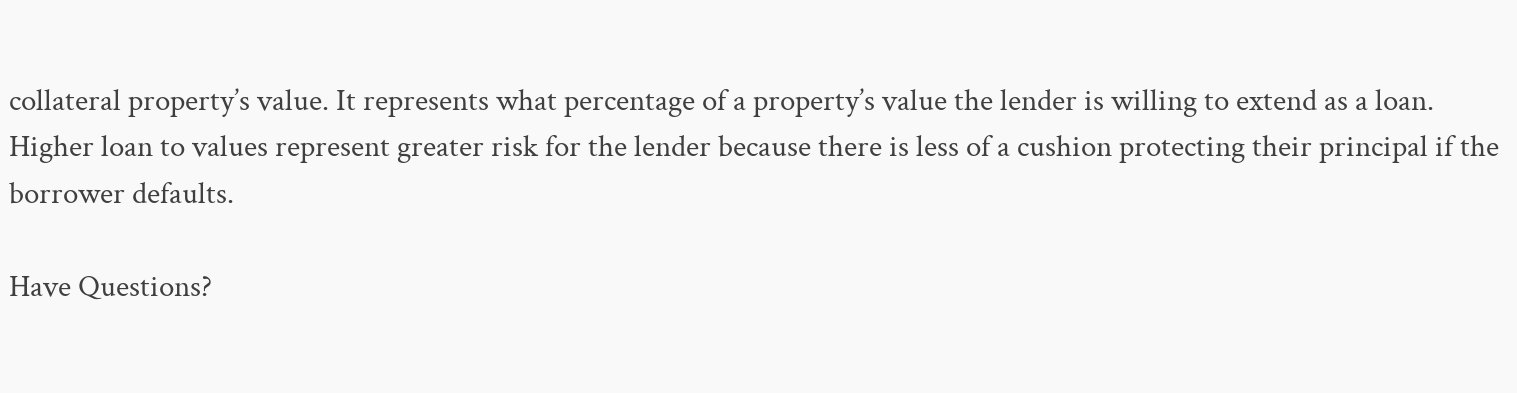collateral property’s value. It represents what percentage of a property’s value the lender is willing to extend as a loan.  Higher loan to values represent greater risk for the lender because there is less of a cushion protecting their principal if the borrower defaults.

Have Questions?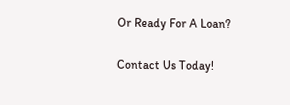Or Ready For A Loan?

Contact Us Today!